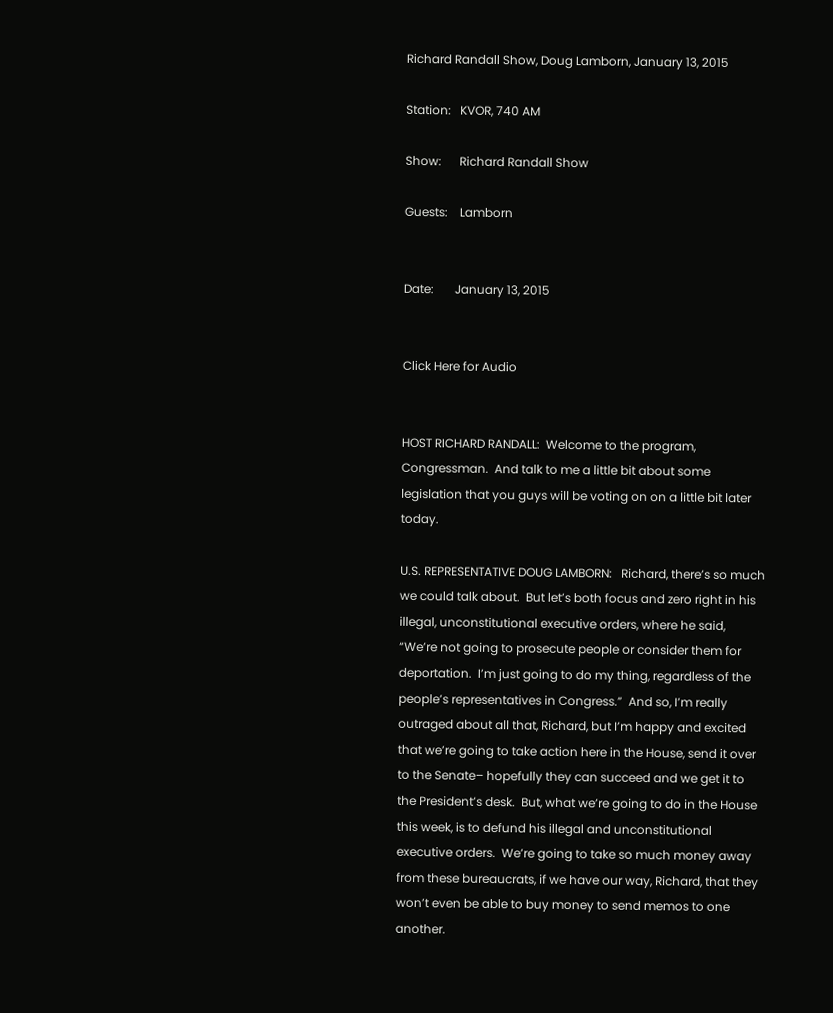Richard Randall Show, Doug Lamborn, January 13, 2015

Station:   KVOR, 740 AM

Show:      Richard Randall Show

Guests:    Lamborn


Date:       January 13, 2015


Click Here for Audio


HOST RICHARD RANDALL:  Welcome to the program, Congressman.  And talk to me a little bit about some legislation that you guys will be voting on on a little bit later today.

U.S. REPRESENTATIVE DOUG LAMBORN:   Richard, there’s so much we could talk about.  But let’s both focus and zero right in his illegal, unconstitutional executive orders, where he said, “We’re not going to prosecute people or consider them for deportation.  I’m just going to do my thing, regardless of the people’s representatives in Congress.”  And so, I’m really outraged about all that, Richard, but I’m happy and excited that we’re going to take action here in the House, send it over to the Senate– hopefully they can succeed and we get it to the President’s desk.  But, what we’re going to do in the House this week, is to defund his illegal and unconstitutional executive orders.  We’re going to take so much money away from these bureaucrats, if we have our way, Richard, that they won’t even be able to buy money to send memos to one another.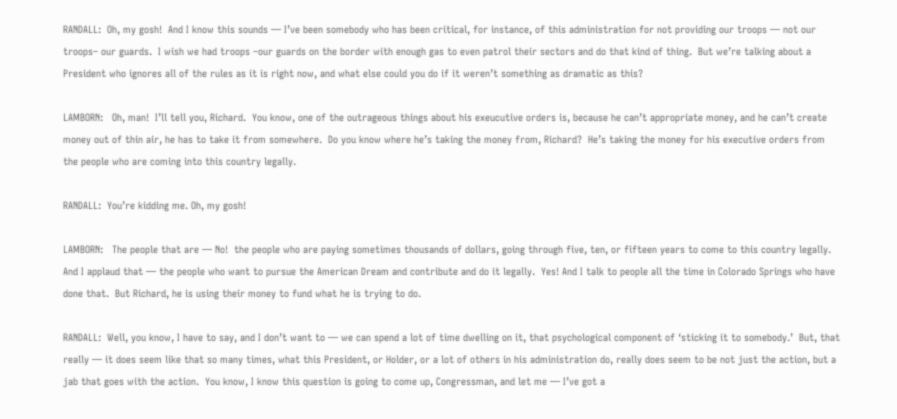RANDALL:  Oh, my gosh!  And I know this sounds — I’ve been somebody who has been critical, for instance, of this administration for not providing our troops — not our troops– our guards.  I wish we had troops –our guards on the border with enough gas to even patrol their sectors and do that kind of thing.  But we’re talking about a President who ignores all of the rules as it is right now, and what else could you do if it weren’t something as dramatic as this?

LAMBORN:   Oh, man!  I’ll tell you, Richard.  You know, one of the outrageous things about his exeucutive orders is, because he can’t appropriate money, and he can’t create money out of thin air, he has to take it from somewhere.  Do you know where he’s taking the money from, Richard?  He’s taking the money for his executive orders from the people who are coming into this country legally.

RANDALL:  You’re kidding me. Oh, my gosh!

LAMBORN:   The people that are — No!  the people who are paying sometimes thousands of dollars, going through five, ten, or fifteen years to come to this country legally. And I applaud that — the people who want to pursue the American Dream and contribute and do it legally.  Yes! And I talk to people all the time in Colorado Springs who have done that.  But Richard, he is using their money to fund what he is trying to do.

RANDALL:  Well, you know, I have to say, and I don’t want to — we can spend a lot of time dwelling on it, that psychological component of ‘sticking it to somebody.’  But, that really — it does seem like that so many times, what this President, or Holder, or a lot of others in his administration do, really does seem to be not just the action, but a jab that goes with the action.  You know, I know this question is going to come up, Congressman, and let me — I’ve got a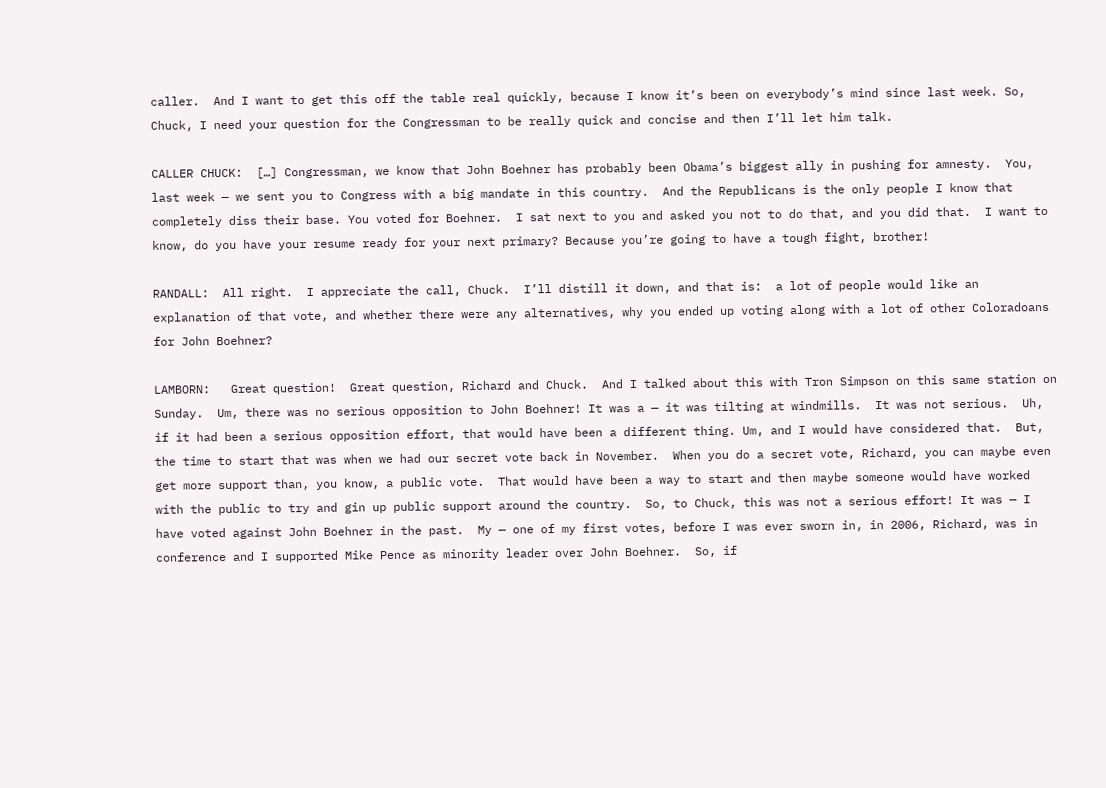caller.  And I want to get this off the table real quickly, because I know it’s been on everybody’s mind since last week. So, Chuck, I need your question for the Congressman to be really quick and concise and then I’ll let him talk.

CALLER CHUCK:  […] Congressman, we know that John Boehner has probably been Obama’s biggest ally in pushing for amnesty.  You, last week — we sent you to Congress with a big mandate in this country.  And the Republicans is the only people I know that completely diss their base. You voted for Boehner.  I sat next to you and asked you not to do that, and you did that.  I want to know, do you have your resume ready for your next primary? Because you’re going to have a tough fight, brother!

RANDALL:  All right.  I appreciate the call, Chuck.  I’ll distill it down, and that is:  a lot of people would like an explanation of that vote, and whether there were any alternatives, why you ended up voting along with a lot of other Coloradoans for John Boehner?

LAMBORN:   Great question!  Great question, Richard and Chuck.  And I talked about this with Tron Simpson on this same station on Sunday.  Um, there was no serious opposition to John Boehner! It was a — it was tilting at windmills.  It was not serious.  Uh, if it had been a serious opposition effort, that would have been a different thing. Um, and I would have considered that.  But, the time to start that was when we had our secret vote back in November.  When you do a secret vote, Richard, you can maybe even get more support than, you know, a public vote.  That would have been a way to start and then maybe someone would have worked with the public to try and gin up public support around the country.  So, to Chuck, this was not a serious effort! It was — I have voted against John Boehner in the past.  My — one of my first votes, before I was ever sworn in, in 2006, Richard, was in conference and I supported Mike Pence as minority leader over John Boehner.  So, if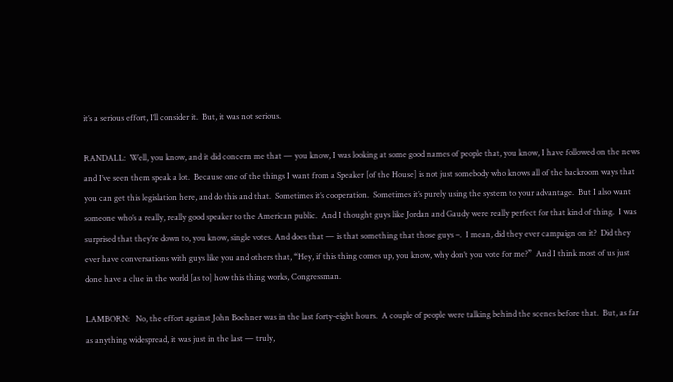it’s a serious effort, I’ll consider it.  But, it was not serious.

RANDALL:  Well, you know, and it did concern me that — you know, I was looking at some good names of people that, you know, I have followed on the news and I’ve seen them speak a lot.  Because one of the things I want from a Speaker [of the House] is not just somebody who knows all of the backroom ways that you can get this legislation here, and do this and that.  Sometimes it’s cooperation.  Sometimes it’s purely using the system to your advantage.  But I also want someone who’s a really, really good speaker to the American public.  And I thought guys like Jordan and Gaudy were really perfect for that kind of thing.  I was surprised that they’re down to, you know, single votes. And does that — is that something that those guys –.  I mean, did they ever campaign on it?  Did they ever have conversations with guys like you and others that, “Hey, if this thing comes up, you know, why don’t you vote for me?”  And I think most of us just done have a clue in the world [as to] how this thing works, Congressman.

LAMBORN:   No, the effort against John Boehner was in the last forty-eight hours.  A couple of people were talking behind the scenes before that.  But, as far as anything widespread, it was just in the last — truly,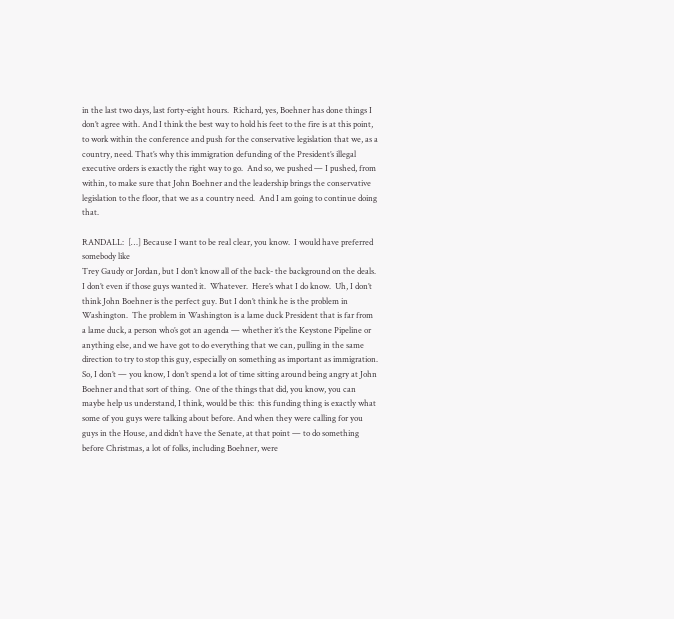in the last two days, last forty-eight hours.  Richard, yes, Boehner has done things I don’t agree with. And I think the best way to hold his feet to the fire is at this point, to work within the conference and push for the conservative legislation that we, as a country, need. That’s why this immigration defunding of the President’s illegal executive orders is exactly the right way to go.  And so, we pushed — I pushed, from within, to make sure that John Boehner and the leadership brings the conservative legislation to the floor, that we as a country need.  And I am going to continue doing that.

RANDALL:  […] Because I want to be real clear, you know.  I would have preferred somebody like
Trey Gaudy or Jordan, but I don’t know all of the back- the background on the deals.  I don’t even if those guys wanted it.  Whatever.  Here’s what I do know.  Uh, I don’t think John Boehner is the perfect guy. But I don’t think he is the problem in Washington.  The problem in Washington is a lame duck President that is far from a lame duck, a person who’s got an agenda — whether it’s the Keystone Pipeline or anything else, and we have got to do everything that we can, pulling in the same direction to try to stop this guy, especially on something as important as immigration.  So, I don’t — you know, I don’t spend a lot of time sitting around being angry at John Boehner and that sort of thing.  One of the things that did, you know, you can maybe help us understand, I think, would be this:  this funding thing is exactly what some of you guys were talking about before. And when they were calling for you guys in the House, and didn’t have the Senate, at that point — to do something before Christmas, a lot of folks, including Boehner, were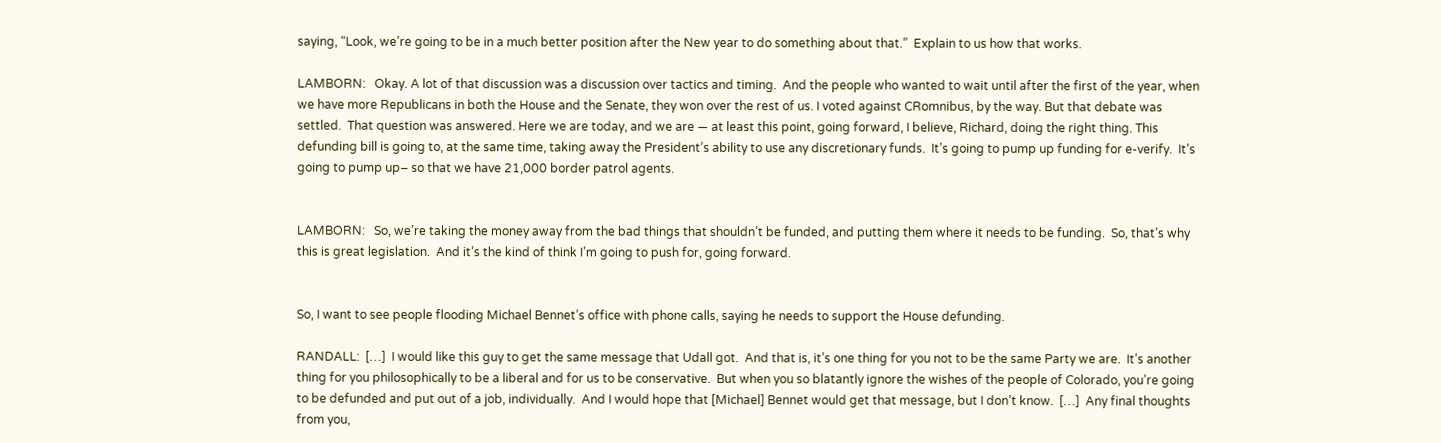saying, “Look, we’re going to be in a much better position after the New year to do something about that.”  Explain to us how that works.

LAMBORN:   Okay. A lot of that discussion was a discussion over tactics and timing.  And the people who wanted to wait until after the first of the year, when we have more Republicans in both the House and the Senate, they won over the rest of us. I voted against CRomnibus, by the way. But that debate was settled.  That question was answered. Here we are today, and we are — at least this point, going forward, I believe, Richard, doing the right thing. This defunding bill is going to, at the same time, taking away the President’s ability to use any discretionary funds.  It’s going to pump up funding for e-verify.  It’s going to pump up– so that we have 21,000 border patrol agents.


LAMBORN:   So, we’re taking the money away from the bad things that shouldn’t be funded, and putting them where it needs to be funding.  So, that’s why this is great legislation.  And it’s the kind of think I’m going to push for, going forward.


So, I want to see people flooding Michael Bennet’s office with phone calls, saying he needs to support the House defunding.

RANDALL:  […]  I would like this guy to get the same message that Udall got.  And that is, it’s one thing for you not to be the same Party we are.  It’s another thing for you philosophically to be a liberal and for us to be conservative.  But when you so blatantly ignore the wishes of the people of Colorado, you’re going to be defunded and put out of a job, individually.  And I would hope that [Michael] Bennet would get that message, but I don’t know.  […]  Any final thoughts from you,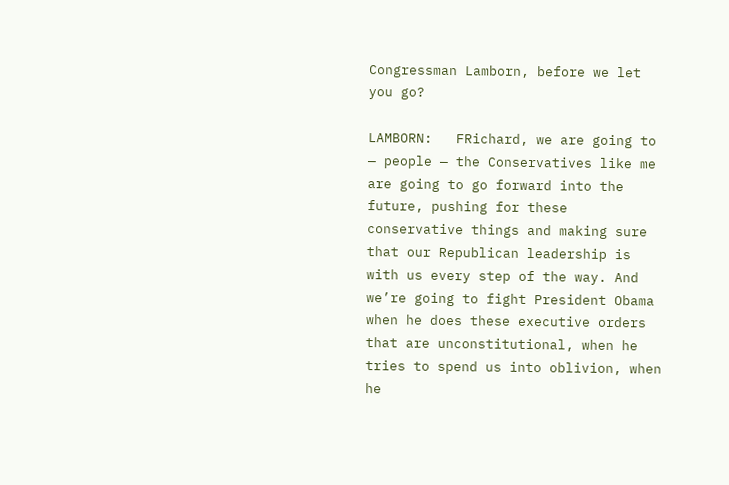Congressman Lamborn, before we let you go?

LAMBORN:   FRichard, we are going to — people — the Conservatives like me are going to go forward into the future, pushing for these conservative things and making sure that our Republican leadership is with us every step of the way. And we’re going to fight President Obama when he does these executive orders that are unconstitutional, when he tries to spend us into oblivion, when he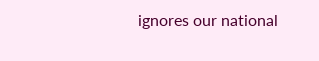ignores our national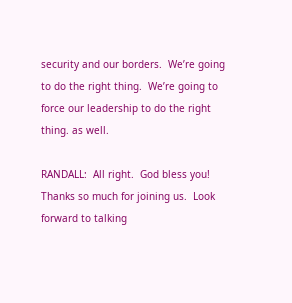security and our borders.  We’re going to do the right thing.  We’re going to force our leadership to do the right thing. as well.

RANDALL:  All right.  God bless you!  Thanks so much for joining us.  Look forward to talking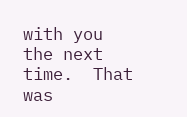with you the next time.  That was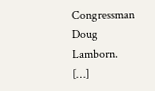Congressman Doug Lamborn.  […]